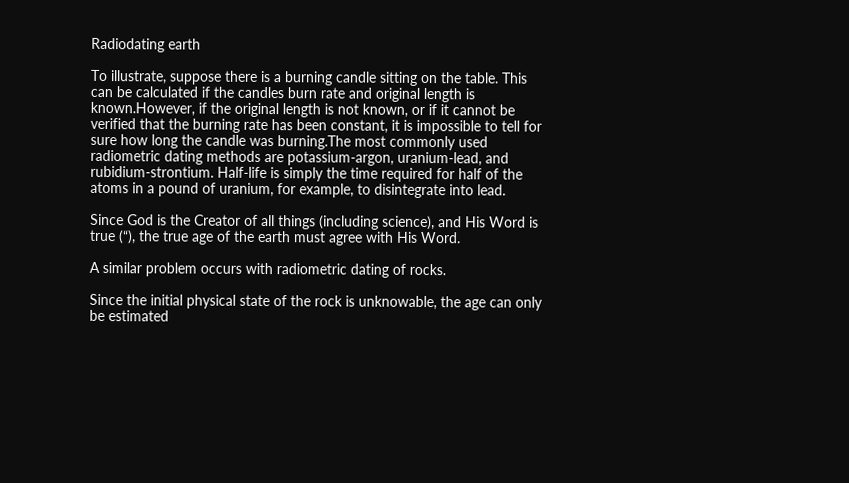Radiodating earth

To illustrate, suppose there is a burning candle sitting on the table. This can be calculated if the candles burn rate and original length is known.However, if the original length is not known, or if it cannot be verified that the burning rate has been constant, it is impossible to tell for sure how long the candle was burning.The most commonly used radiometric dating methods are potassium-argon, uranium-lead, and rubidium-strontium. Half-life is simply the time required for half of the atoms in a pound of uranium, for example, to disintegrate into lead.

Since God is the Creator of all things (including science), and His Word is true (“), the true age of the earth must agree with His Word.

A similar problem occurs with radiometric dating of rocks.

Since the initial physical state of the rock is unknowable, the age can only be estimated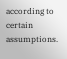according to certain assumptions.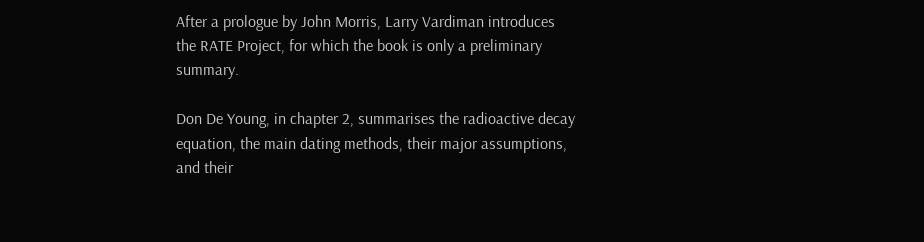After a prologue by John Morris, Larry Vardiman introduces the RATE Project, for which the book is only a preliminary summary.

Don De Young, in chapter 2, summarises the radioactive decay equation, the main dating methods, their major assumptions, and their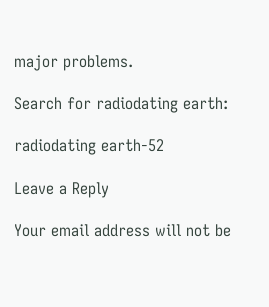major problems.

Search for radiodating earth:

radiodating earth-52

Leave a Reply

Your email address will not be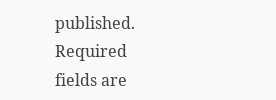published. Required fields are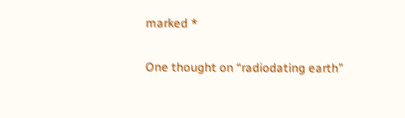marked *

One thought on “radiodating earth”